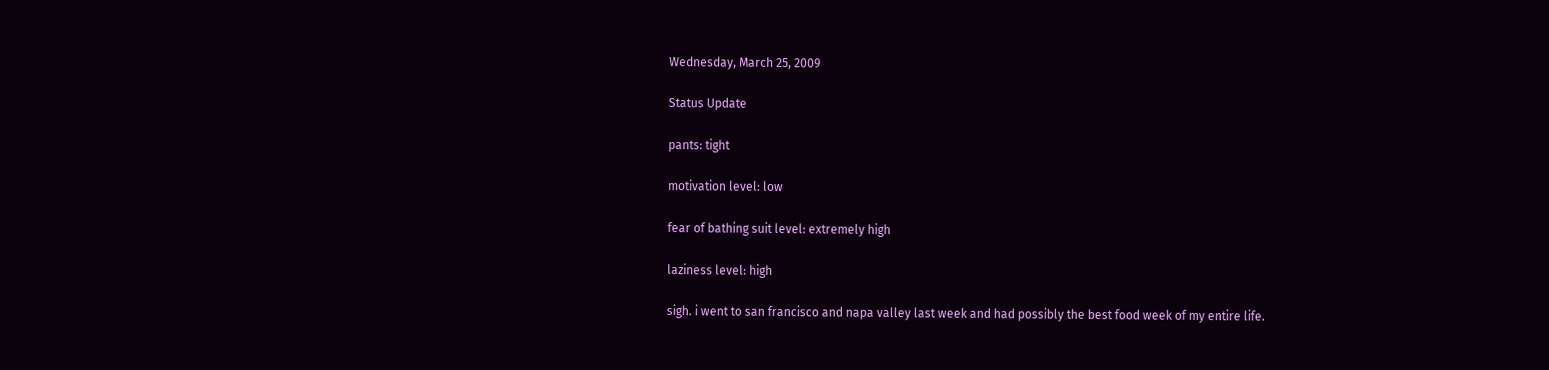Wednesday, March 25, 2009

Status Update

pants: tight

motivation level: low

fear of bathing suit level: extremely high

laziness level: high

sigh. i went to san francisco and napa valley last week and had possibly the best food week of my entire life.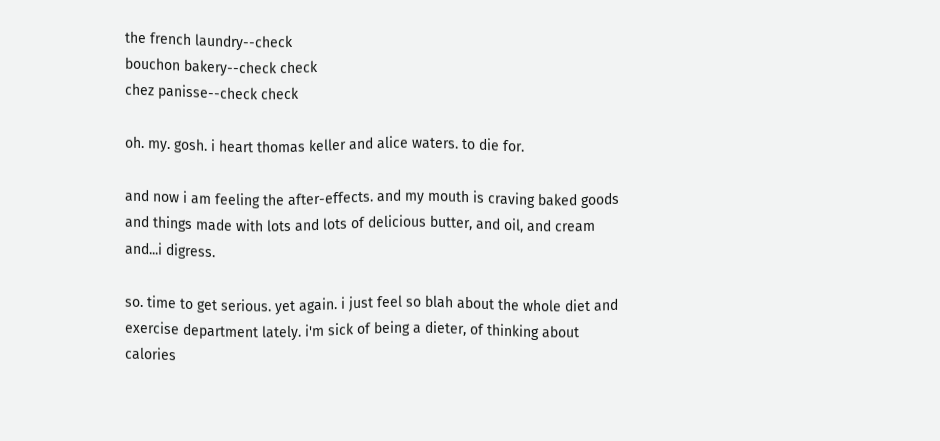the french laundry--check
bouchon bakery--check check
chez panisse--check check

oh. my. gosh. i heart thomas keller and alice waters. to die for.

and now i am feeling the after-effects. and my mouth is craving baked goods and things made with lots and lots of delicious butter, and oil, and cream and...i digress.

so. time to get serious. yet again. i just feel so blah about the whole diet and exercise department lately. i'm sick of being a dieter, of thinking about calories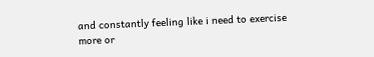and constantly feeling like i need to exercise more or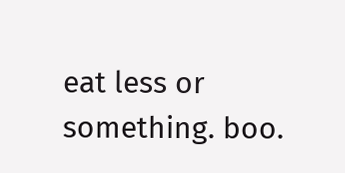eat less or something. boo.